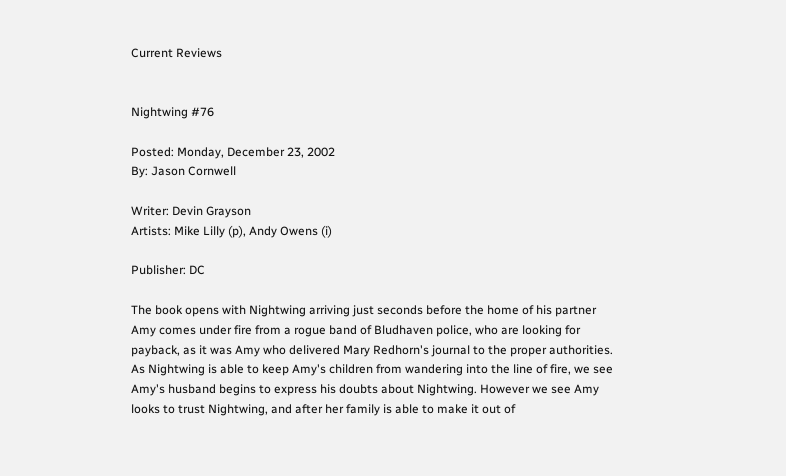Current Reviews


Nightwing #76

Posted: Monday, December 23, 2002
By: Jason Cornwell

Writer: Devin Grayson
Artists: Mike Lilly (p), Andy Owens (i)

Publisher: DC

The book opens with Nightwing arriving just seconds before the home of his partner Amy comes under fire from a rogue band of Bludhaven police, who are looking for payback, as it was Amy who delivered Mary Redhorn's journal to the proper authorities. As Nightwing is able to keep Amy's children from wandering into the line of fire, we see Amy's husband begins to express his doubts about Nightwing. However we see Amy looks to trust Nightwing, and after her family is able to make it out of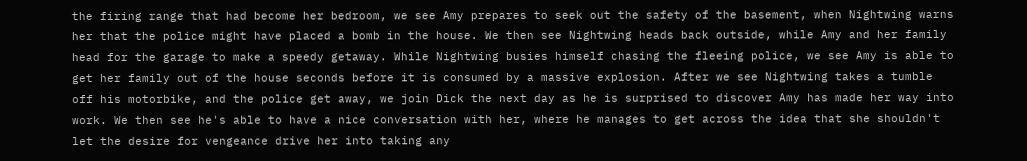the firing range that had become her bedroom, we see Amy prepares to seek out the safety of the basement, when Nightwing warns her that the police might have placed a bomb in the house. We then see Nightwing heads back outside, while Amy and her family head for the garage to make a speedy getaway. While Nightwing busies himself chasing the fleeing police, we see Amy is able to get her family out of the house seconds before it is consumed by a massive explosion. After we see Nightwing takes a tumble off his motorbike, and the police get away, we join Dick the next day as he is surprised to discover Amy has made her way into work. We then see he's able to have a nice conversation with her, where he manages to get across the idea that she shouldn't let the desire for vengeance drive her into taking any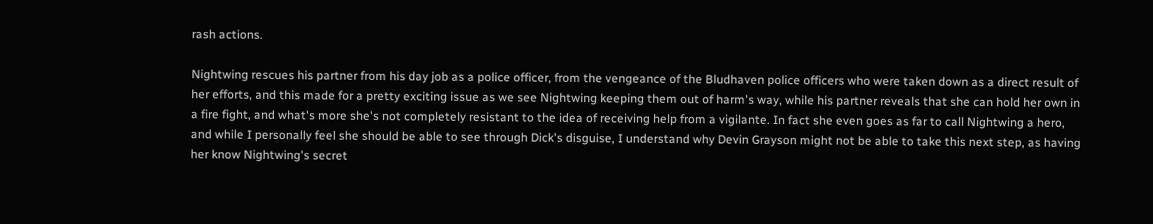rash actions.

Nightwing rescues his partner from his day job as a police officer, from the vengeance of the Bludhaven police officers who were taken down as a direct result of her efforts, and this made for a pretty exciting issue as we see Nightwing keeping them out of harm's way, while his partner reveals that she can hold her own in a fire fight, and what's more she's not completely resistant to the idea of receiving help from a vigilante. In fact she even goes as far to call Nightwing a hero, and while I personally feel she should be able to see through Dick's disguise, I understand why Devin Grayson might not be able to take this next step, as having her know Nightwing's secret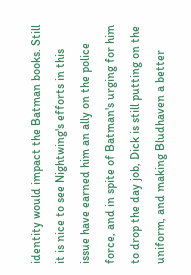identity would impact the Batman books. Still it is nice to see Nightwing's efforts in this issue have earned him an ally on the police force, and in spite of Batman's urging for him to drop the day job, Dick is still putting on the uniform, and making Bludhaven a better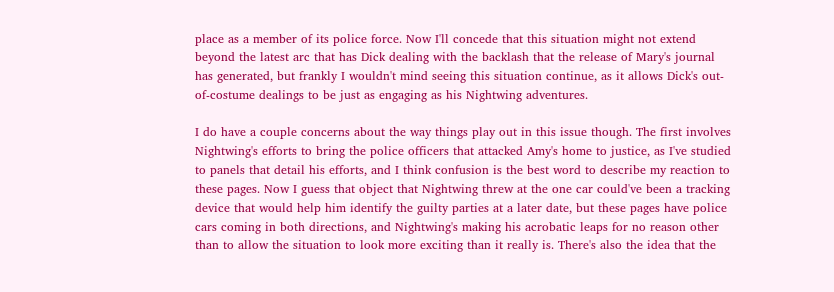place as a member of its police force. Now I'll concede that this situation might not extend beyond the latest arc that has Dick dealing with the backlash that the release of Mary's journal has generated, but frankly I wouldn't mind seeing this situation continue, as it allows Dick's out-of-costume dealings to be just as engaging as his Nightwing adventures.

I do have a couple concerns about the way things play out in this issue though. The first involves Nightwing's efforts to bring the police officers that attacked Amy's home to justice, as I've studied to panels that detail his efforts, and I think confusion is the best word to describe my reaction to these pages. Now I guess that object that Nightwing threw at the one car could've been a tracking device that would help him identify the guilty parties at a later date, but these pages have police cars coming in both directions, and Nightwing's making his acrobatic leaps for no reason other than to allow the situation to look more exciting than it really is. There's also the idea that the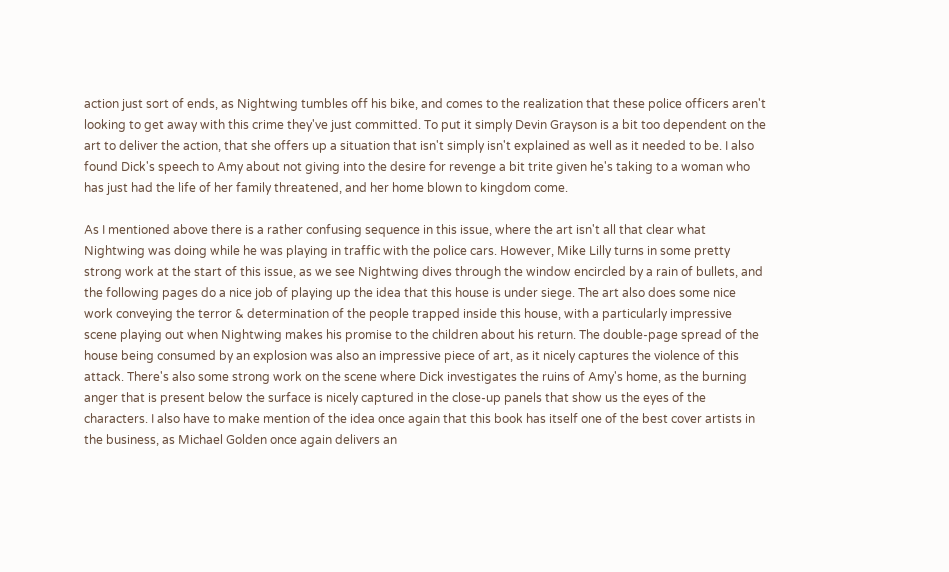action just sort of ends, as Nightwing tumbles off his bike, and comes to the realization that these police officers aren't looking to get away with this crime they've just committed. To put it simply Devin Grayson is a bit too dependent on the art to deliver the action, that she offers up a situation that isn't simply isn't explained as well as it needed to be. I also found Dick's speech to Amy about not giving into the desire for revenge a bit trite given he's taking to a woman who has just had the life of her family threatened, and her home blown to kingdom come.

As I mentioned above there is a rather confusing sequence in this issue, where the art isn't all that clear what Nightwing was doing while he was playing in traffic with the police cars. However, Mike Lilly turns in some pretty strong work at the start of this issue, as we see Nightwing dives through the window encircled by a rain of bullets, and the following pages do a nice job of playing up the idea that this house is under siege. The art also does some nice work conveying the terror & determination of the people trapped inside this house, with a particularly impressive scene playing out when Nightwing makes his promise to the children about his return. The double-page spread of the house being consumed by an explosion was also an impressive piece of art, as it nicely captures the violence of this attack. There's also some strong work on the scene where Dick investigates the ruins of Amy's home, as the burning anger that is present below the surface is nicely captured in the close-up panels that show us the eyes of the characters. I also have to make mention of the idea once again that this book has itself one of the best cover artists in the business, as Michael Golden once again delivers an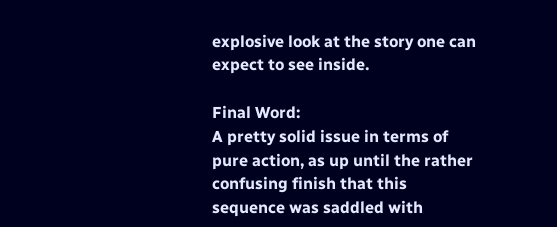explosive look at the story one can expect to see inside.

Final Word:
A pretty solid issue in terms of pure action, as up until the rather confusing finish that this sequence was saddled with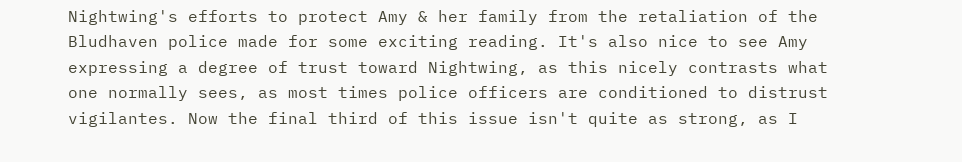Nightwing's efforts to protect Amy & her family from the retaliation of the Bludhaven police made for some exciting reading. It's also nice to see Amy expressing a degree of trust toward Nightwing, as this nicely contrasts what one normally sees, as most times police officers are conditioned to distrust vigilantes. Now the final third of this issue isn't quite as strong, as I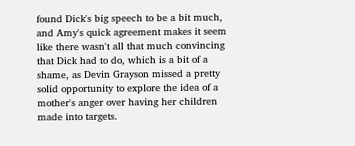found Dick's big speech to be a bit much, and Amy's quick agreement makes it seem like there wasn't all that much convincing that Dick had to do, which is a bit of a shame, as Devin Grayson missed a pretty solid opportunity to explore the idea of a mother's anger over having her children made into targets.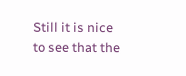Still it is nice to see that the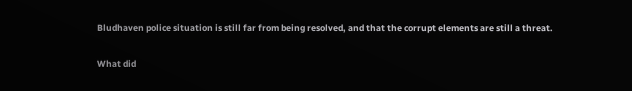Bludhaven police situation is still far from being resolved, and that the corrupt elements are still a threat.

What did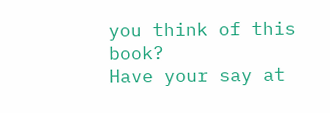you think of this book?
Have your say at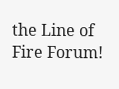the Line of Fire Forum!